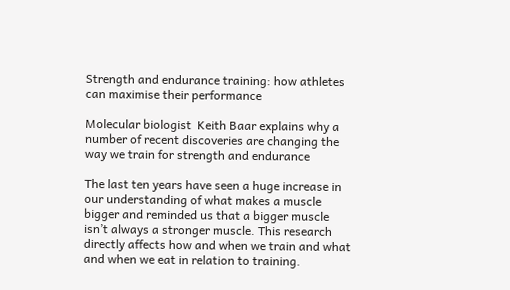Strength and endurance training: how athletes can maximise their performance

Molecular biologist  Keith Baar explains why a number of recent discoveries are changing the way we train for strength and endurance

The last ten years have seen a huge increase in our understanding of what makes a muscle bigger and reminded us that a bigger muscle isn’t always a stronger muscle. This research directly affects how and when we train and what and when we eat in relation to training.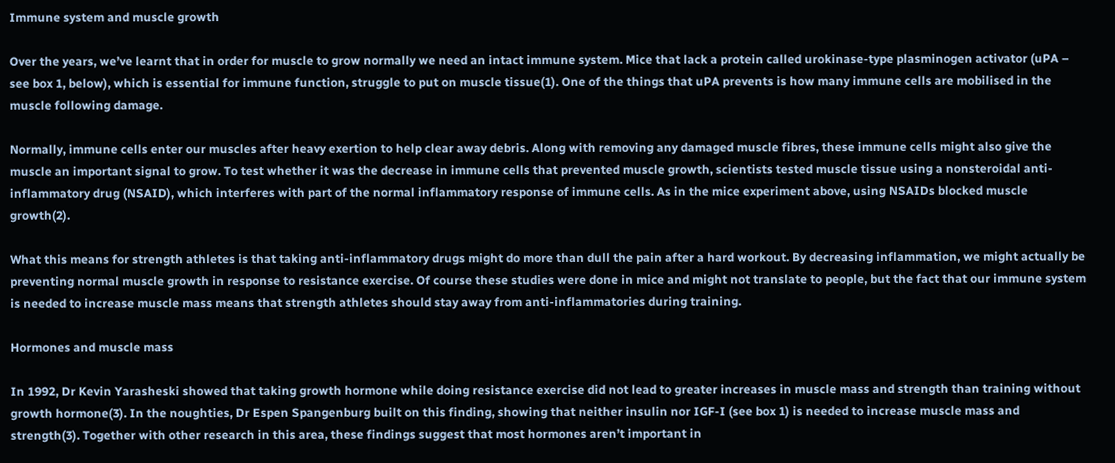Immune system and muscle growth

Over the years, we’ve learnt that in order for muscle to grow normally we need an intact immune system. Mice that lack a protein called urokinase-type plasminogen activator (uPA – see box 1, below), which is essential for immune function, struggle to put on muscle tissue(1). One of the things that uPA prevents is how many immune cells are mobilised in the muscle following damage.

Normally, immune cells enter our muscles after heavy exertion to help clear away debris. Along with removing any damaged muscle fibres, these immune cells might also give the muscle an important signal to grow. To test whether it was the decrease in immune cells that prevented muscle growth, scientists tested muscle tissue using a nonsteroidal anti-inflammatory drug (NSAID), which interferes with part of the normal inflammatory response of immune cells. As in the mice experiment above, using NSAIDs blocked muscle growth(2).

What this means for strength athletes is that taking anti-inflammatory drugs might do more than dull the pain after a hard workout. By decreasing inflammation, we might actually be preventing normal muscle growth in response to resistance exercise. Of course these studies were done in mice and might not translate to people, but the fact that our immune system is needed to increase muscle mass means that strength athletes should stay away from anti-inflammatories during training.

Hormones and muscle mass

In 1992, Dr Kevin Yarasheski showed that taking growth hormone while doing resistance exercise did not lead to greater increases in muscle mass and strength than training without growth hormone(3). In the noughties, Dr Espen Spangenburg built on this finding, showing that neither insulin nor IGF-I (see box 1) is needed to increase muscle mass and strength(3). Together with other research in this area, these findings suggest that most hormones aren’t important in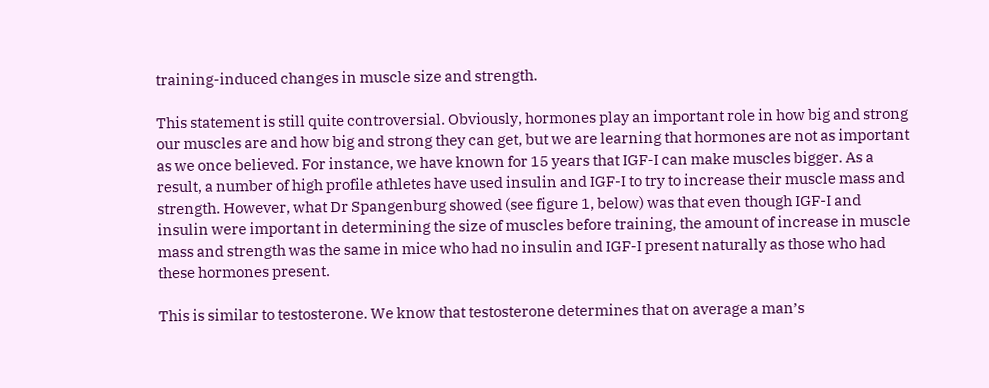training-induced changes in muscle size and strength.

This statement is still quite controversial. Obviously, hormones play an important role in how big and strong our muscles are and how big and strong they can get, but we are learning that hormones are not as important as we once believed. For instance, we have known for 15 years that IGF-I can make muscles bigger. As a result, a number of high profile athletes have used insulin and IGF-I to try to increase their muscle mass and strength. However, what Dr Spangenburg showed (see figure 1, below) was that even though IGF-I and insulin were important in determining the size of muscles before training, the amount of increase in muscle mass and strength was the same in mice who had no insulin and IGF-I present naturally as those who had these hormones present.

This is similar to testosterone. We know that testosterone determines that on average a man’s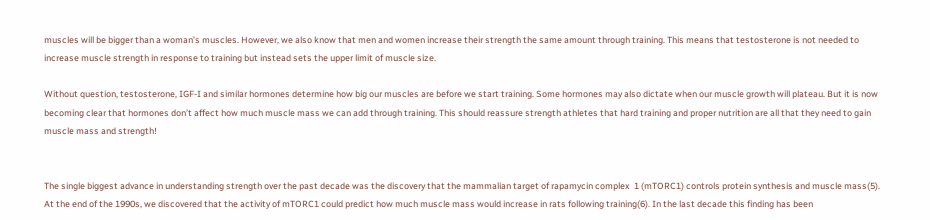muscles will be bigger than a woman’s muscles. However, we also know that men and women increase their strength the same amount through training. This means that testosterone is not needed to increase muscle strength in response to training but instead sets the upper limit of muscle size.

Without question, testosterone, IGF-I and similar hormones determine how big our muscles are before we start training. Some hormones may also dictate when our muscle growth will plateau. But it is now becoming clear that hormones don’t affect how much muscle mass we can add through training. This should reassure strength athletes that hard training and proper nutrition are all that they need to gain muscle mass and strength!


The single biggest advance in understanding strength over the past decade was the discovery that the mammalian target of rapamycin complex  1 (mTORC1) controls protein synthesis and muscle mass(5). At the end of the 1990s, we discovered that the activity of mTORC1 could predict how much muscle mass would increase in rats following training(6). In the last decade this finding has been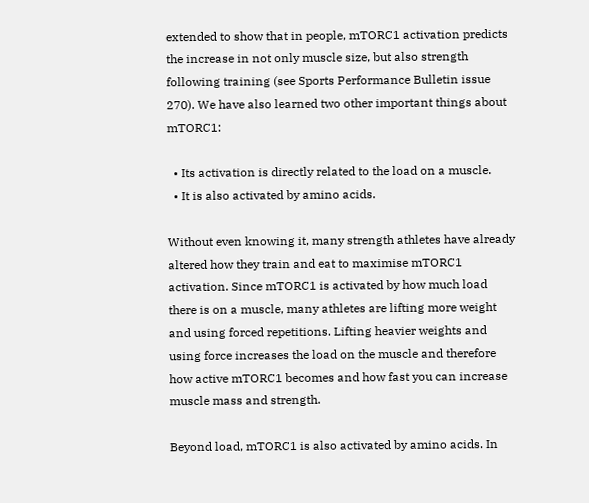extended to show that in people, mTORC1 activation predicts the increase in not only muscle size, but also strength following training (see Sports Performance Bulletin issue 270). We have also learned two other important things about mTORC1:

  • Its activation is directly related to the load on a muscle.
  • It is also activated by amino acids.

Without even knowing it, many strength athletes have already altered how they train and eat to maximise mTORC1 activation. Since mTORC1 is activated by how much load there is on a muscle, many athletes are lifting more weight and using forced repetitions. Lifting heavier weights and using force increases the load on the muscle and therefore how active mTORC1 becomes and how fast you can increase muscle mass and strength.

Beyond load, mTORC1 is also activated by amino acids. In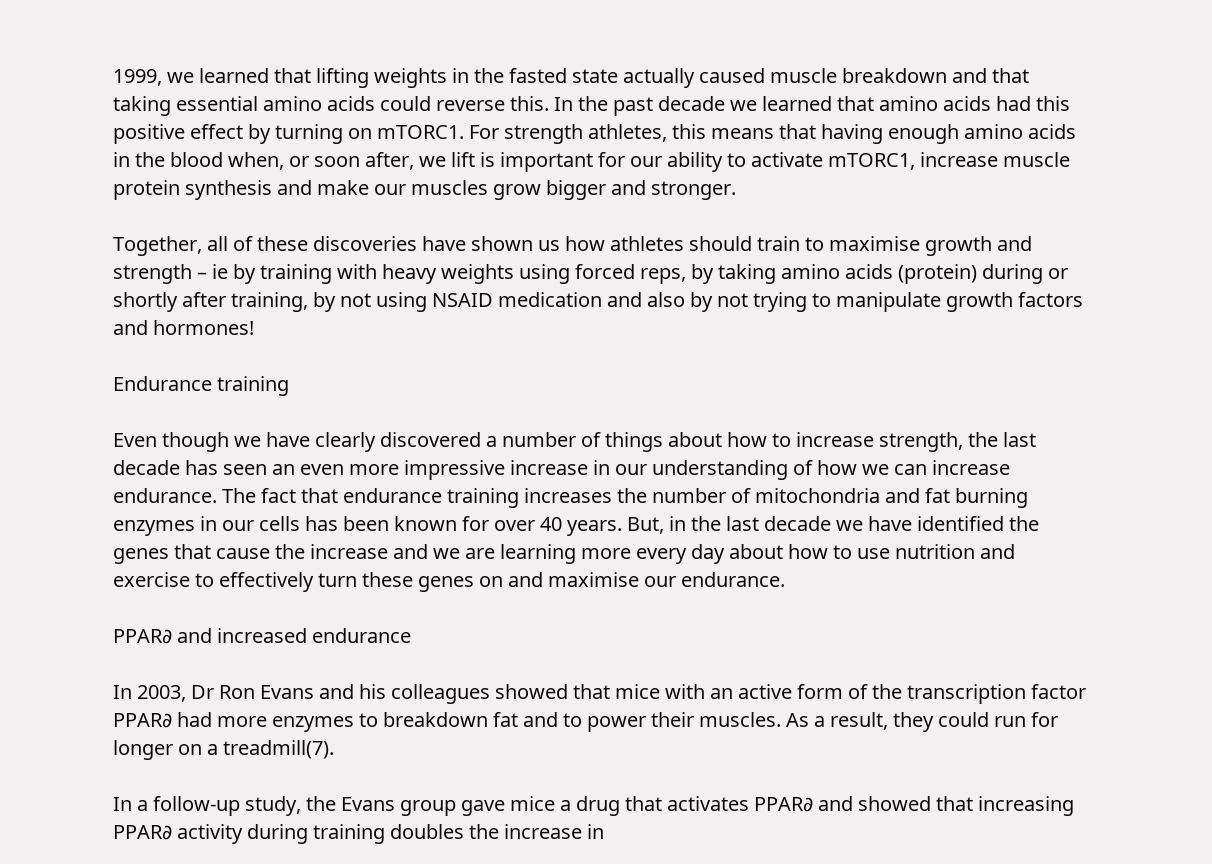1999, we learned that lifting weights in the fasted state actually caused muscle breakdown and that taking essential amino acids could reverse this. In the past decade we learned that amino acids had this positive effect by turning on mTORC1. For strength athletes, this means that having enough amino acids in the blood when, or soon after, we lift is important for our ability to activate mTORC1, increase muscle protein synthesis and make our muscles grow bigger and stronger.

Together, all of these discoveries have shown us how athletes should train to maximise growth and strength – ie by training with heavy weights using forced reps, by taking amino acids (protein) during or shortly after training, by not using NSAID medication and also by not trying to manipulate growth factors and hormones!

Endurance training

Even though we have clearly discovered a number of things about how to increase strength, the last decade has seen an even more impressive increase in our understanding of how we can increase endurance. The fact that endurance training increases the number of mitochondria and fat burning enzymes in our cells has been known for over 40 years. But, in the last decade we have identified the genes that cause the increase and we are learning more every day about how to use nutrition and exercise to effectively turn these genes on and maximise our endurance.

PPAR∂ and increased endurance

In 2003, Dr Ron Evans and his colleagues showed that mice with an active form of the transcription factor PPAR∂ had more enzymes to breakdown fat and to power their muscles. As a result, they could run for longer on a treadmill(7).

In a follow-up study, the Evans group gave mice a drug that activates PPAR∂ and showed that increasing PPAR∂ activity during training doubles the increase in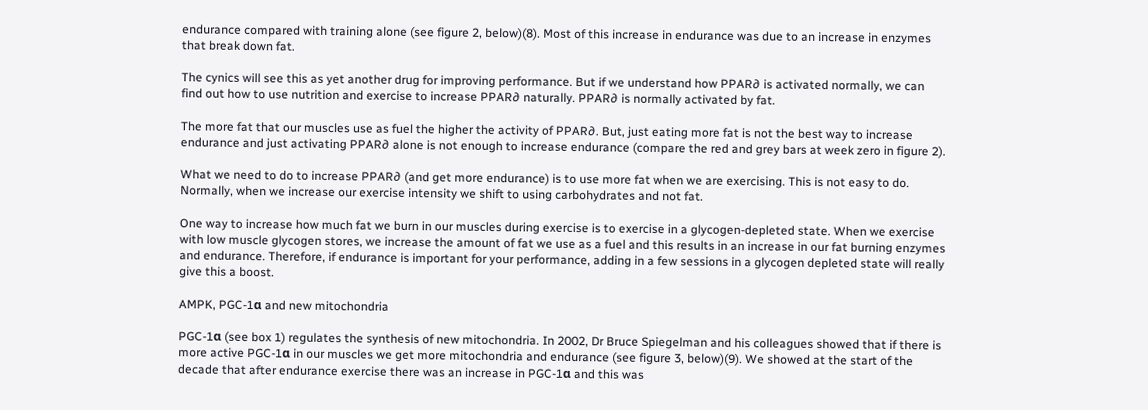endurance compared with training alone (see figure 2, below)(8). Most of this increase in endurance was due to an increase in enzymes that break down fat.

The cynics will see this as yet another drug for improving performance. But if we understand how PPAR∂ is activated normally, we can find out how to use nutrition and exercise to increase PPAR∂ naturally. PPAR∂ is normally activated by fat.

The more fat that our muscles use as fuel the higher the activity of PPAR∂. But, just eating more fat is not the best way to increase endurance and just activating PPAR∂ alone is not enough to increase endurance (compare the red and grey bars at week zero in figure 2).

What we need to do to increase PPAR∂ (and get more endurance) is to use more fat when we are exercising. This is not easy to do. Normally, when we increase our exercise intensity we shift to using carbohydrates and not fat.

One way to increase how much fat we burn in our muscles during exercise is to exercise in a glycogen-depleted state. When we exercise with low muscle glycogen stores, we increase the amount of fat we use as a fuel and this results in an increase in our fat burning enzymes and endurance. Therefore, if endurance is important for your performance, adding in a few sessions in a glycogen depleted state will really give this a boost.

AMPK, PGC-1α and new mitochondria

PGC-1α (see box 1) regulates the synthesis of new mitochondria. In 2002, Dr Bruce Spiegelman and his colleagues showed that if there is more active PGC-1α in our muscles we get more mitochondria and endurance (see figure 3, below)(9). We showed at the start of the decade that after endurance exercise there was an increase in PGC-1α and this was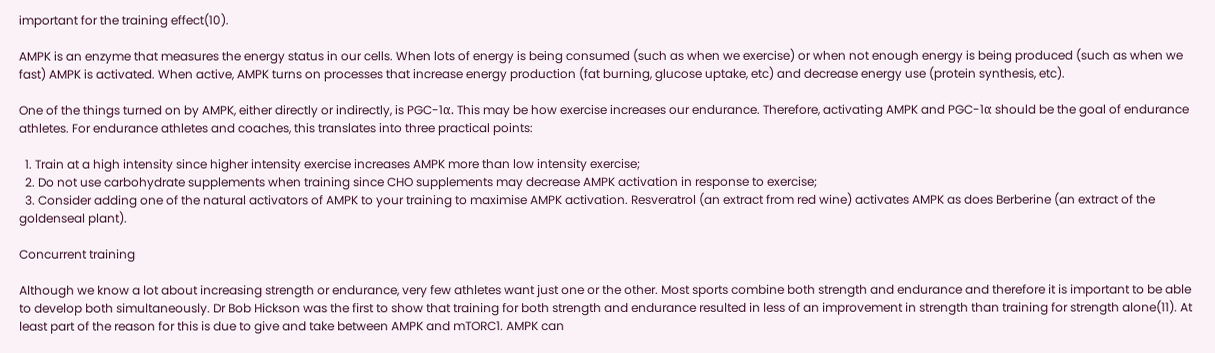important for the training effect(10).

AMPK is an enzyme that measures the energy status in our cells. When lots of energy is being consumed (such as when we exercise) or when not enough energy is being produced (such as when we fast) AMPK is activated. When active, AMPK turns on processes that increase energy production (fat burning, glucose uptake, etc) and decrease energy use (protein synthesis, etc).

One of the things turned on by AMPK, either directly or indirectly, is PGC-1α. This may be how exercise increases our endurance. Therefore, activating AMPK and PGC-1α should be the goal of endurance athletes. For endurance athletes and coaches, this translates into three practical points:

  1. Train at a high intensity since higher intensity exercise increases AMPK more than low intensity exercise;
  2. Do not use carbohydrate supplements when training since CHO supplements may decrease AMPK activation in response to exercise;
  3. Consider adding one of the natural activators of AMPK to your training to maximise AMPK activation. Resveratrol (an extract from red wine) activates AMPK as does Berberine (an extract of the goldenseal plant).

Concurrent training

Although we know a lot about increasing strength or endurance, very few athletes want just one or the other. Most sports combine both strength and endurance and therefore it is important to be able to develop both simultaneously. Dr Bob Hickson was the first to show that training for both strength and endurance resulted in less of an improvement in strength than training for strength alone(11). At least part of the reason for this is due to give and take between AMPK and mTORC1. AMPK can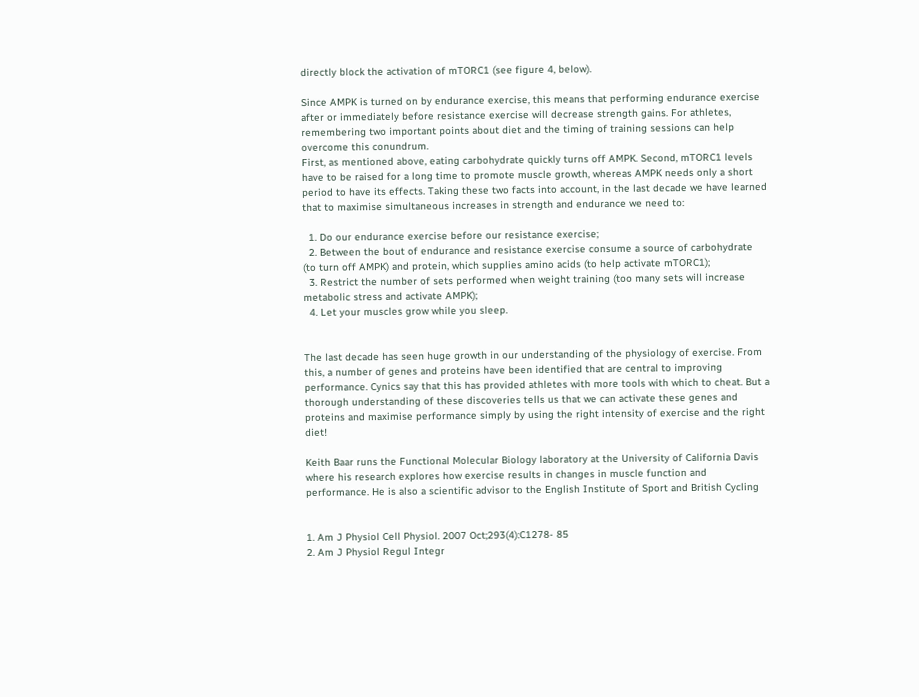directly block the activation of mTORC1 (see figure 4, below).

Since AMPK is turned on by endurance exercise, this means that performing endurance exercise after or immediately before resistance exercise will decrease strength gains. For athletes, remembering two important points about diet and the timing of training sessions can help overcome this conundrum.
First, as mentioned above, eating carbohydrate quickly turns off AMPK. Second, mTORC1 levels have to be raised for a long time to promote muscle growth, whereas AMPK needs only a short period to have its effects. Taking these two facts into account, in the last decade we have learned that to maximise simultaneous increases in strength and endurance we need to:

  1. Do our endurance exercise before our resistance exercise;
  2. Between the bout of endurance and resistance exercise consume a source of carbohydrate (to turn off AMPK) and protein, which supplies amino acids (to help activate mTORC1);
  3. Restrict the number of sets performed when weight training (too many sets will increase metabolic stress and activate AMPK);
  4. Let your muscles grow while you sleep.


The last decade has seen huge growth in our understanding of the physiology of exercise. From this, a number of genes and proteins have been identified that are central to improving performance. Cynics say that this has provided athletes with more tools with which to cheat. But a thorough understanding of these discoveries tells us that we can activate these genes and proteins and maximise performance simply by using the right intensity of exercise and the right diet!

Keith Baar runs the Functional Molecular Biology laboratory at the University of California Davis where his research explores how exercise results in changes in muscle function and performance. He is also a scientific advisor to the English Institute of Sport and British Cycling


1. Am J Physiol Cell Physiol. 2007 Oct;293(4):C1278- 85
2. Am J Physiol Regul Integr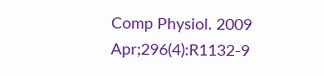Comp Physiol. 2009 Apr;296(4):R1132-9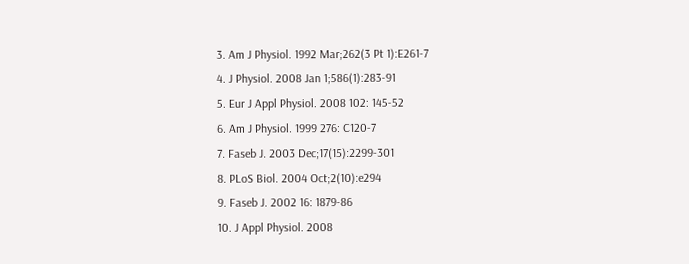3. Am J Physiol. 1992 Mar;262(3 Pt 1):E261-7
4. J Physiol. 2008 Jan 1;586(1):283-91
5. Eur J Appl Physiol. 2008 102: 145-52
6. Am J Physiol. 1999 276: C120-7
7. Faseb J. 2003 Dec;17(15):2299-301
8. PLoS Biol. 2004 Oct;2(10):e294
9. Faseb J. 2002 16: 1879-86
10. J Appl Physiol. 2008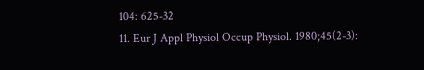104: 625-32
11. Eur J Appl Physiol Occup Physiol. 1980;45(2-3):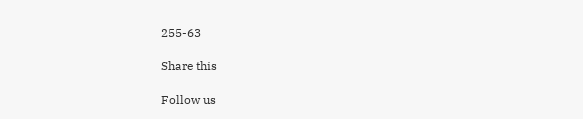255-63

Share this

Follow us